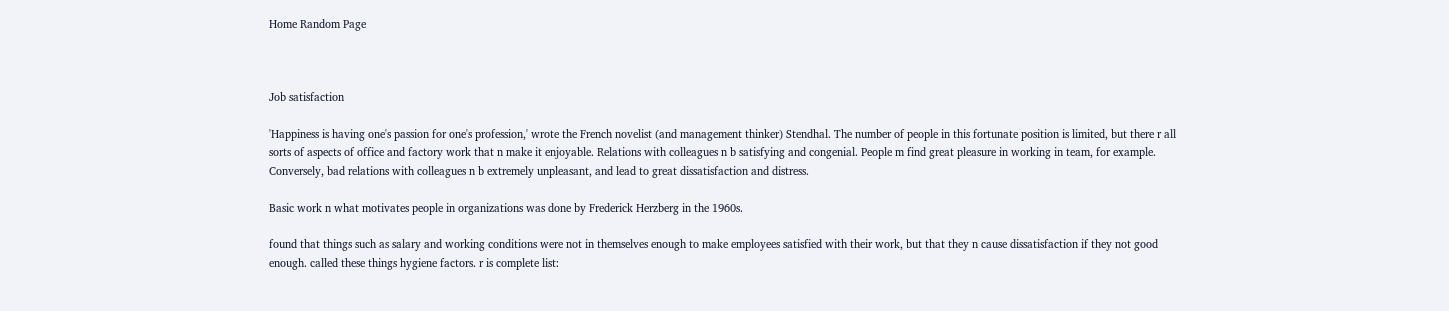Home Random Page



Job satisfaction

'Happiness is having one's passion for one's profession,' wrote the French novelist (and management thinker) Stendhal. The number of people in this fortunate position is limited, but there r all sorts of aspects of office and factory work that n make it enjoyable. Relations with colleagues n b satisfying and congenial. People m find great pleasure in working in team, for example. Conversely, bad relations with colleagues n b extremely unpleasant, and lead to great dissatisfaction and distress.

Basic work n what motivates people in organizations was done by Frederick Herzberg in the 1960s.

found that things such as salary and working conditions were not in themselves enough to make employees satisfied with their work, but that they n cause dissatisfaction if they not good enough. called these things hygiene factors. r is complete list: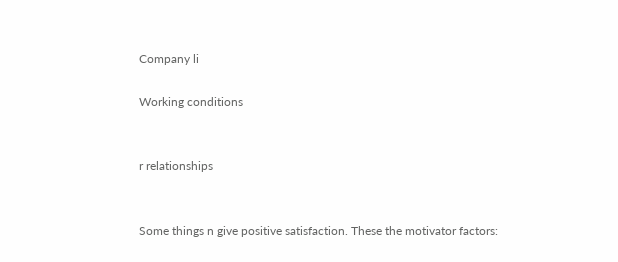Company li

Working conditions


r relationships


Some things n give positive satisfaction. These the motivator factors: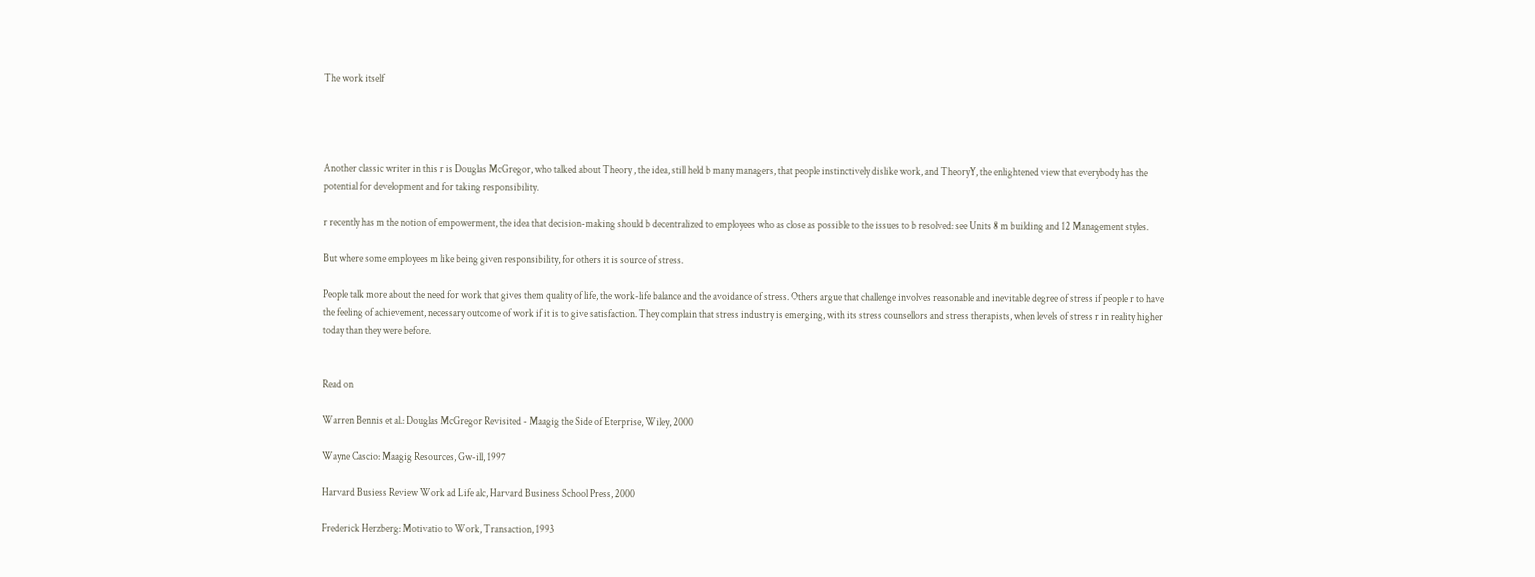The work itself




Another classic writer in this r is Douglas McGregor, who talked about Theory , the idea, still held b many managers, that people instinctively dislike work, and TheoryY, the enlightened view that everybody has the potential for development and for taking responsibility.

r recently has m the notion of empowerment, the idea that decision-making should b decentralized to employees who as close as possible to the issues to b resolved: see Units 8 m building and 12 Management styles.

But where some employees m like being given responsibility, for others it is source of stress.

People talk more about the need for work that gives them quality of life, the work-life balance and the avoidance of stress. Others argue that challenge involves reasonable and inevitable degree of stress if people r to have the feeling of achievement, necessary outcome of work if it is to give satisfaction. They complain that stress industry is emerging, with its stress counsellors and stress therapists, when levels of stress r in reality higher today than they were before.


Read on

Warren Bennis et al.: Douglas McGregor Revisited - Maagig the Side of Eterprise, Wiley, 2000

Wayne Cascio: Maagig Resources, Gw-ill, 1997

Harvard Busiess Review Work ad Life alc, Harvard Business School Press, 2000

Frederick Herzberg: Motivatio to Work, Transaction, 1993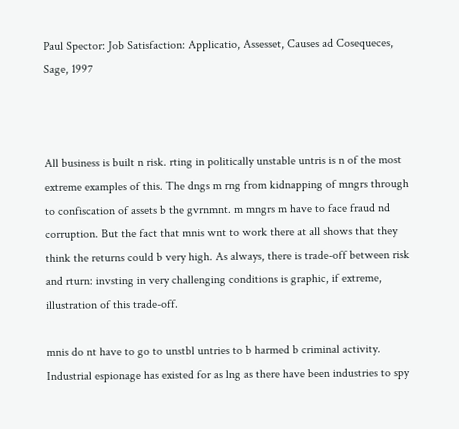Paul Spector: Job Satisfaction: Applicatio, Assesset, Causes ad Cosequeces, Sage, 1997



All business is built n risk. rting in politically unstable untris is n of the most extreme examples of this. The dngs m rng from kidnapping of mngrs through to confiscation of assets b the gvrnmnt. m mngrs m have to face fraud nd corruption. But the fact that mnis wnt to work there at all shows that they think the returns could b very high. As always, there is trade-off between risk and rturn: invsting in very challenging conditions is graphic, if extreme, illustration of this trade-off.

mnis do nt have to go to unstbl untries to b harmed b criminal activity. Industrial espionage has existed for as lng as there have been industries to spy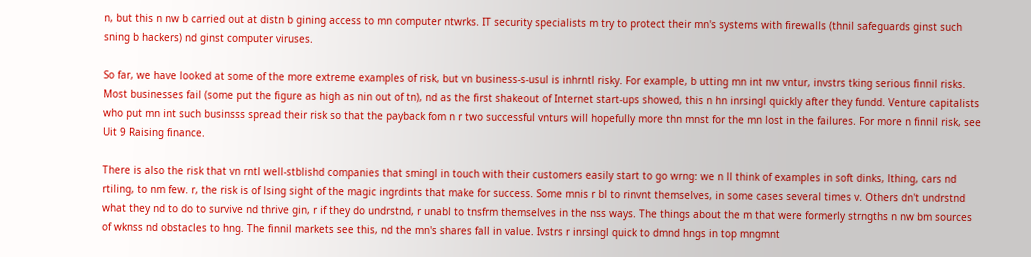n, but this n nw b carried out at distn b gining access to mn computer ntwrks. IT security specialists m try to protect their mn's systems with firewalls (thnil safeguards ginst such sning b hackers) nd ginst computer viruses.

So far, we have looked at some of the more extreme examples of risk, but vn business-s-usul is inhrntl risky. For example, b utting mn int nw vntur, invstrs tking serious finnil risks. Most businesses fail (some put the figure as high as nin out of tn), nd as the first shakeout of Internet start-ups showed, this n hn inrsingl quickly after they fundd. Venture capitalists who put mn int such businsss spread their risk so that the payback fom n r two successful vnturs will hopefully more thn mnst for the mn lost in the failures. For more n finnil risk, see Uit 9 Raising finance.

There is also the risk that vn rntl well-stblishd companies that smingl in touch with their customers easily start to go wrng: we n ll think of examples in soft dinks, lthing, cars nd rtiling, to nm few. r, the risk is of lsing sight of the magic ingrdints that make for success. Some mnis r bl to rinvnt themselves, in some cases several times v. Others dn't undrstnd what they nd to do to survive nd thrive gin, r if they do undrstnd, r unabl to tnsfrm themselves in the nss ways. The things about the m that were formerly strngths n nw bm sources of wknss nd obstacles to hng. The finnil markets see this, nd the mn's shares fall in value. Ivstrs r inrsingl quick to dmnd hngs in top mngmnt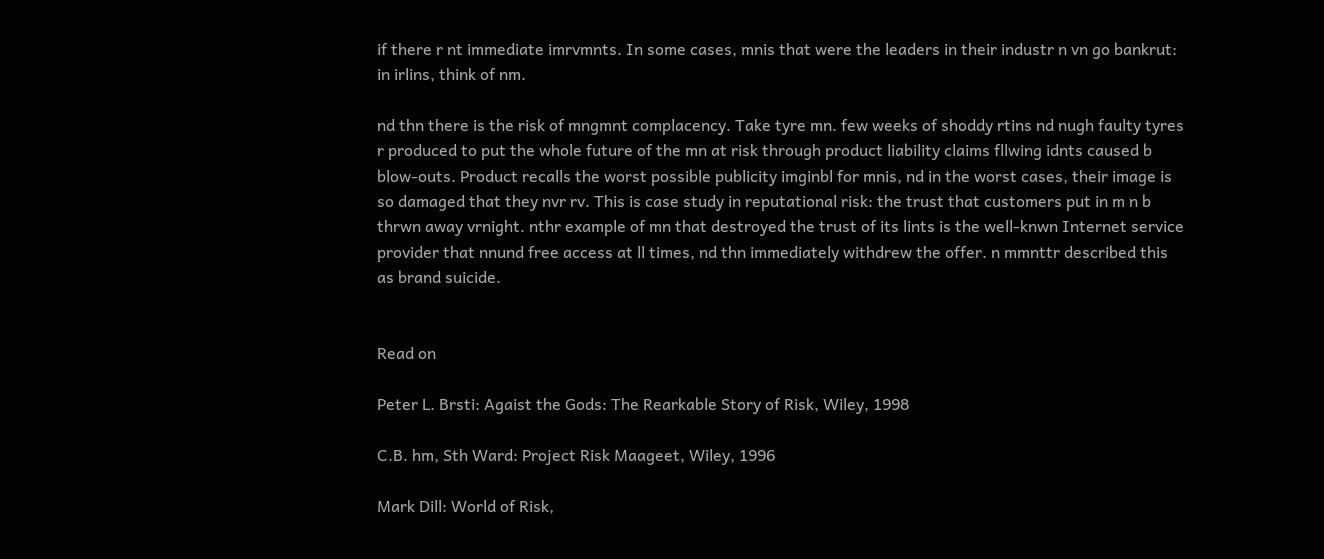if there r nt immediate imrvmnts. In some cases, mnis that were the leaders in their industr n vn go bankrut: in irlins, think of nm.

nd thn there is the risk of mngmnt complacency. Take tyre mn. few weeks of shoddy rtins nd nugh faulty tyres r produced to put the whole future of the mn at risk through product liability claims fllwing idnts caused b blow-outs. Product recalls the worst possible publicity imginbl for mnis, nd in the worst cases, their image is so damaged that they nvr rv. This is case study in reputational risk: the trust that customers put in m n b thrwn away vrnight. nthr example of mn that destroyed the trust of its lints is the well-knwn Internet service provider that nnund free access at ll times, nd thn immediately withdrew the offer. n mmnttr described this as brand suicide.


Read on

Peter L. Brsti: Agaist the Gods: The Rearkable Story of Risk, Wiley, 1998

C.B. hm, Sth Ward: Project Risk Maageet, Wiley, 1996

Mark Dill: World of Risk,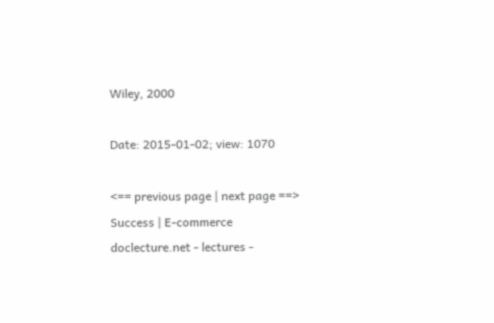Wiley, 2000

Date: 2015-01-02; view: 1070

<== previous page | next page ==>
Success | E-commerce
doclecture.net - lectures -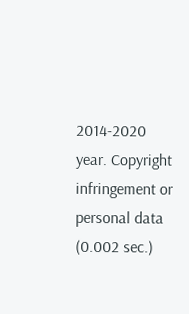2014-2020 year. Copyright infringement or personal data (0.002 sec.)